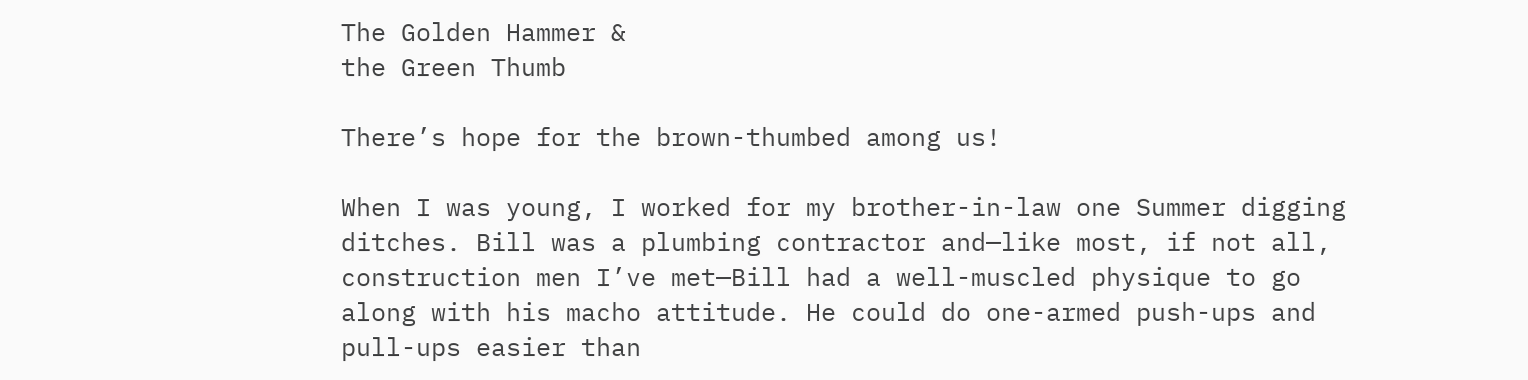The Golden Hammer &
the Green Thumb

There’s hope for the brown-thumbed among us!

When I was young, I worked for my brother-in-law one Summer digging ditches. Bill was a plumbing contractor and—like most, if not all, construction men I’ve met—Bill had a well-muscled physique to go along with his macho attitude. He could do one-armed push-ups and pull-ups easier than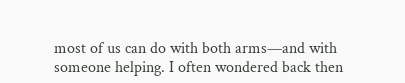most of us can do with both arms—and with someone helping. I often wondered back then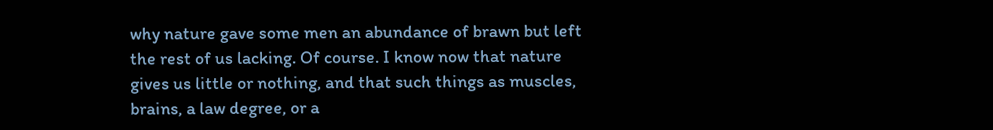why nature gave some men an abundance of brawn but left the rest of us lacking. Of course. I know now that nature gives us little or nothing, and that such things as muscles, brains, a law degree, or a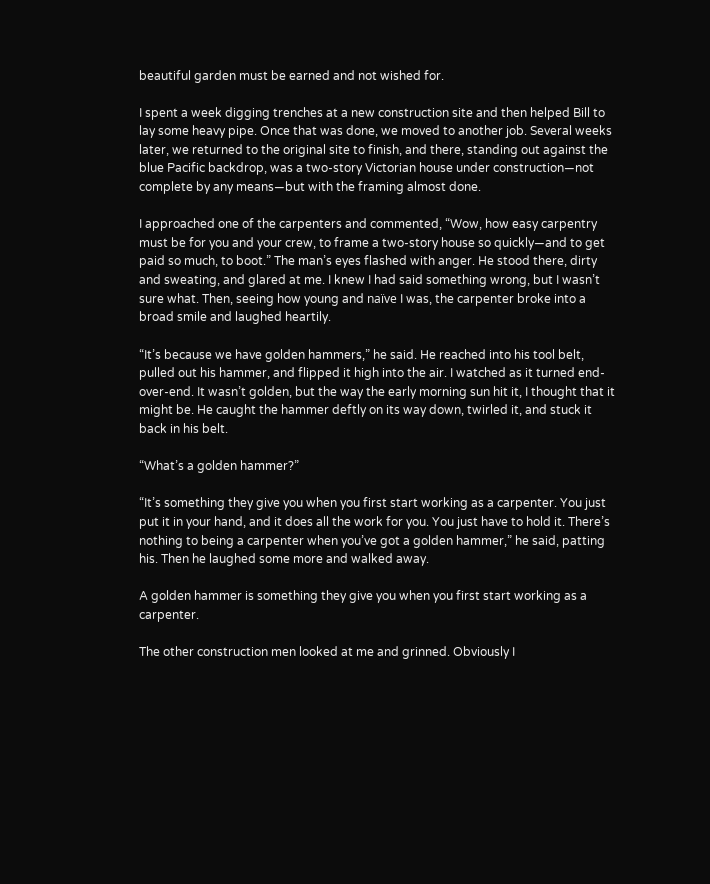beautiful garden must be earned and not wished for.

I spent a week digging trenches at a new construction site and then helped Bill to lay some heavy pipe. Once that was done, we moved to another job. Several weeks later, we returned to the original site to finish, and there, standing out against the blue Pacific backdrop, was a two-story Victorian house under construction—not complete by any means—but with the framing almost done.

I approached one of the carpenters and commented, “Wow, how easy carpentry must be for you and your crew, to frame a two-story house so quickly—and to get paid so much, to boot.” The man’s eyes flashed with anger. He stood there, dirty and sweating, and glared at me. I knew I had said something wrong, but I wasn’t sure what. Then, seeing how young and naïve I was, the carpenter broke into a broad smile and laughed heartily.

“It’s because we have golden hammers,” he said. He reached into his tool belt, pulled out his hammer, and flipped it high into the air. I watched as it turned end-over-end. It wasn’t golden, but the way the early morning sun hit it, I thought that it might be. He caught the hammer deftly on its way down, twirled it, and stuck it back in his belt.

“What’s a golden hammer?”

“It’s something they give you when you first start working as a carpenter. You just put it in your hand, and it does all the work for you. You just have to hold it. There’s nothing to being a carpenter when you’ve got a golden hammer,” he said, patting his. Then he laughed some more and walked away.

A golden hammer is something they give you when you first start working as a carpenter.

The other construction men looked at me and grinned. Obviously I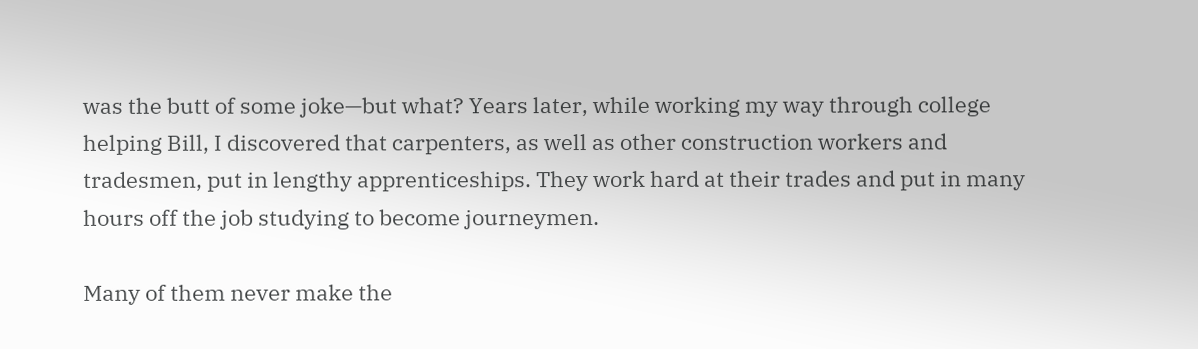was the butt of some joke—but what? Years later, while working my way through college helping Bill, I discovered that carpenters, as well as other construction workers and tradesmen, put in lengthy apprenticeships. They work hard at their trades and put in many hours off the job studying to become journeymen.

Many of them never make the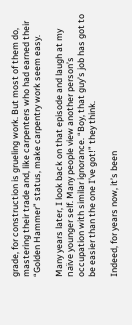grade, for construction is grueling work. But most of them do, mastering their trade and, like carpenters who had earned their “Golden Hammer” status, make carpentry work seem easy.

Many years later, I look back on that episode and laugh at my naïve younger self. Many people view another person’s occupation with similar ignorance. “Boy, that guy’s job has got to be easier than the one I’ve got!” they think.

Indeed, for years now, it’s been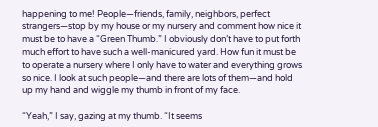happening to me! People—friends, family, neighbors, perfect strangers—stop by my house or my nursery and comment how nice it must be to have a “Green Thumb.” I obviously don’t have to put forth much effort to have such a well-manicured yard. How fun it must be to operate a nursery where I only have to water and everything grows so nice. I look at such people—and there are lots of them—and hold up my hand and wiggle my thumb in front of my face.

“Yeah,” I say, gazing at my thumb. “It seems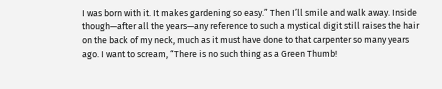I was born with it. It makes gardening so easy.” Then I’ll smile and walk away. Inside though—after all the years—any reference to such a mystical digit still raises the hair on the back of my neck, much as it must have done to that carpenter so many years ago. I want to scream, “There is no such thing as a Green Thumb!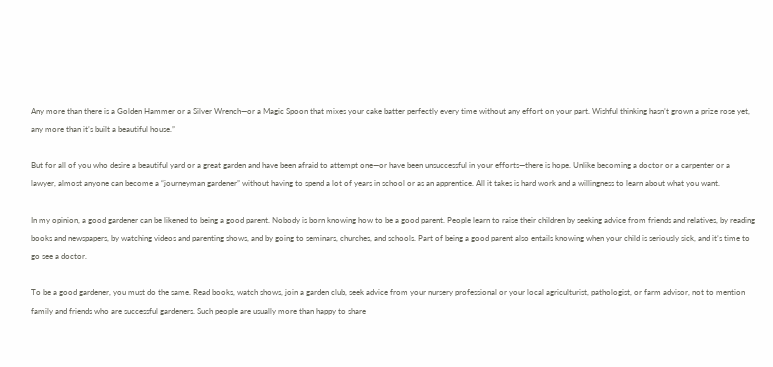Any more than there is a Golden Hammer or a Silver Wrench—or a Magic Spoon that mixes your cake batter perfectly every time without any effort on your part. Wishful thinking hasn’t grown a prize rose yet, any more than it’s built a beautiful house.”

But for all of you who desire a beautiful yard or a great garden and have been afraid to attempt one—or have been unsuccessful in your efforts—there is hope. Unlike becoming a doctor or a carpenter or a lawyer, almost anyone can become a “journeyman gardener” without having to spend a lot of years in school or as an apprentice. All it takes is hard work and a willingness to learn about what you want.

In my opinion, a good gardener can be likened to being a good parent. Nobody is born knowing how to be a good parent. People learn to raise their children by seeking advice from friends and relatives, by reading books and newspapers, by watching videos and parenting shows, and by going to seminars, churches, and schools. Part of being a good parent also entails knowing when your child is seriously sick, and it’s time to go see a doctor.

To be a good gardener, you must do the same. Read books, watch shows, join a garden club, seek advice from your nursery professional or your local agriculturist, pathologist, or farm advisor, not to mention family and friends who are successful gardeners. Such people are usually more than happy to share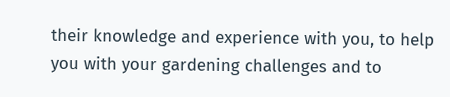their knowledge and experience with you, to help you with your gardening challenges and to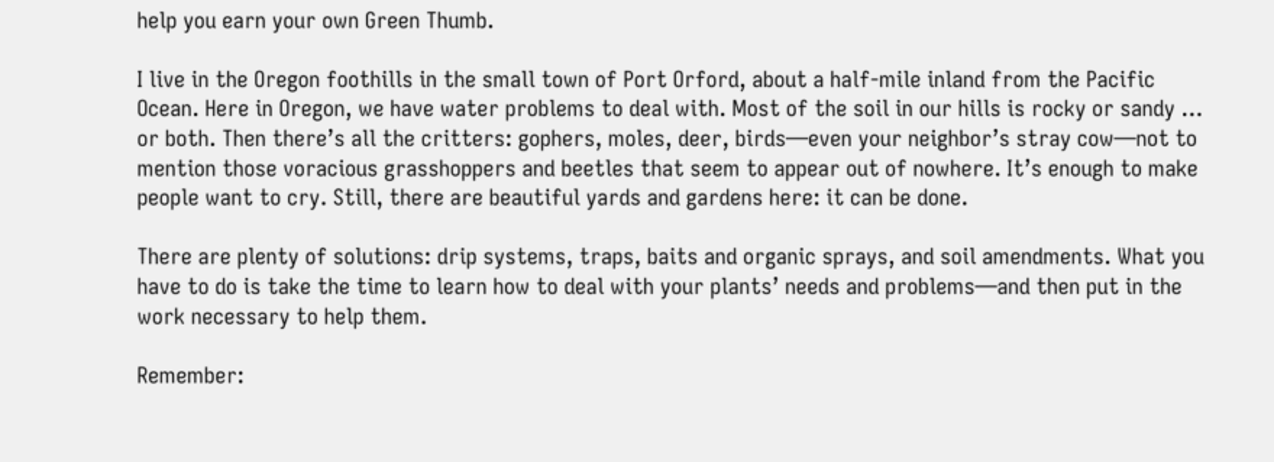help you earn your own Green Thumb.

I live in the Oregon foothills in the small town of Port Orford, about a half-mile inland from the Pacific Ocean. Here in Oregon, we have water problems to deal with. Most of the soil in our hills is rocky or sandy … or both. Then there’s all the critters: gophers, moles, deer, birds—even your neighbor’s stray cow—not to mention those voracious grasshoppers and beetles that seem to appear out of nowhere. It’s enough to make people want to cry. Still, there are beautiful yards and gardens here: it can be done.

There are plenty of solutions: drip systems, traps, baits and organic sprays, and soil amendments. What you have to do is take the time to learn how to deal with your plants’ needs and problems—and then put in the work necessary to help them.

Remember: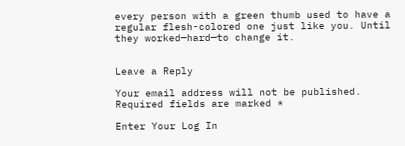every person with a green thumb used to have a regular flesh-colored one just like you. Until they worked—hard—to change it.


Leave a Reply

Your email address will not be published. Required fields are marked *

Enter Your Log In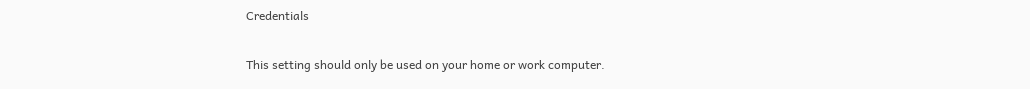Credentials

This setting should only be used on your home or work computer.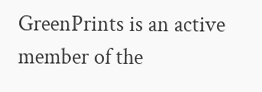GreenPrints is an active member of the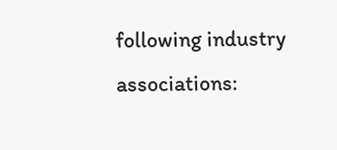following industry associations: